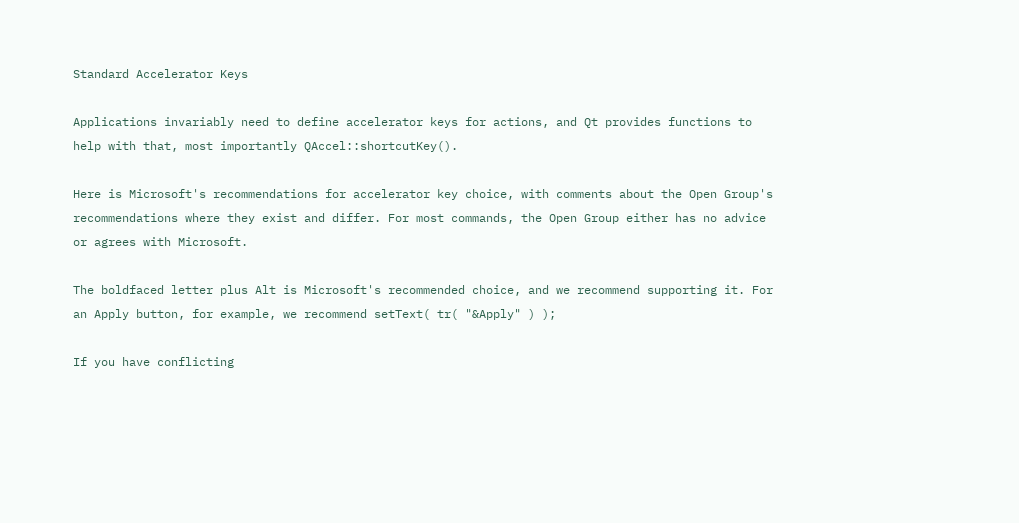Standard Accelerator Keys

Applications invariably need to define accelerator keys for actions, and Qt provides functions to help with that, most importantly QAccel::shortcutKey().

Here is Microsoft's recommendations for accelerator key choice, with comments about the Open Group's recommendations where they exist and differ. For most commands, the Open Group either has no advice or agrees with Microsoft.

The boldfaced letter plus Alt is Microsoft's recommended choice, and we recommend supporting it. For an Apply button, for example, we recommend setText( tr( "&Apply" ) );

If you have conflicting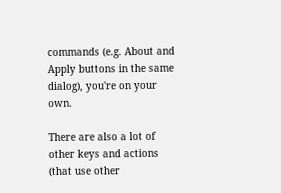commands (e.g. About and Apply buttons in the same dialog), you're on your own.

There are also a lot of other keys and actions (that use other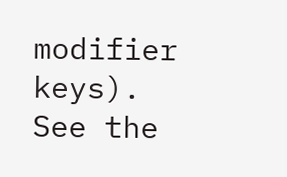modifier keys). See the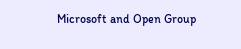Microsoft and Open Group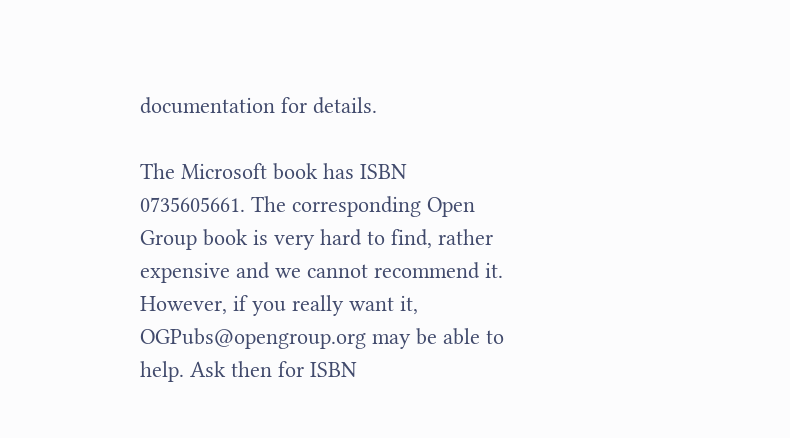documentation for details.

The Microsoft book has ISBN 0735605661. The corresponding Open Group book is very hard to find, rather expensive and we cannot recommend it. However, if you really want it, OGPubs@opengroup.org may be able to help. Ask then for ISBN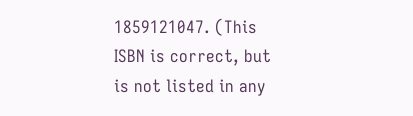1859121047. (This ISBN is correct, but is not listed in any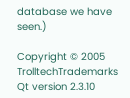database we have seen.)

Copyright © 2005 TrolltechTrademarks
Qt version 2.3.10